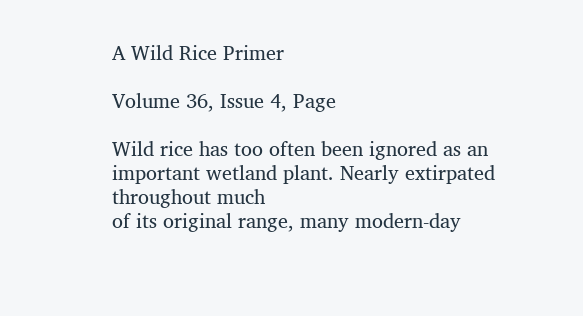A Wild Rice Primer

Volume 36, Issue 4, Page

Wild rice has too often been ignored as an important wetland plant. Nearly extirpated throughout much
of its original range, many modern-day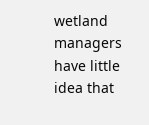wetland managers have little idea that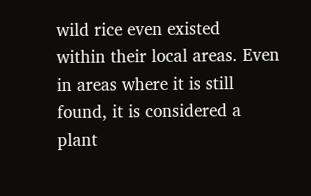wild rice even existed
within their local areas. Even in areas where it is still found, it is considered a plant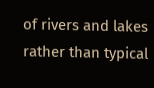of rivers and lakes
rather than typical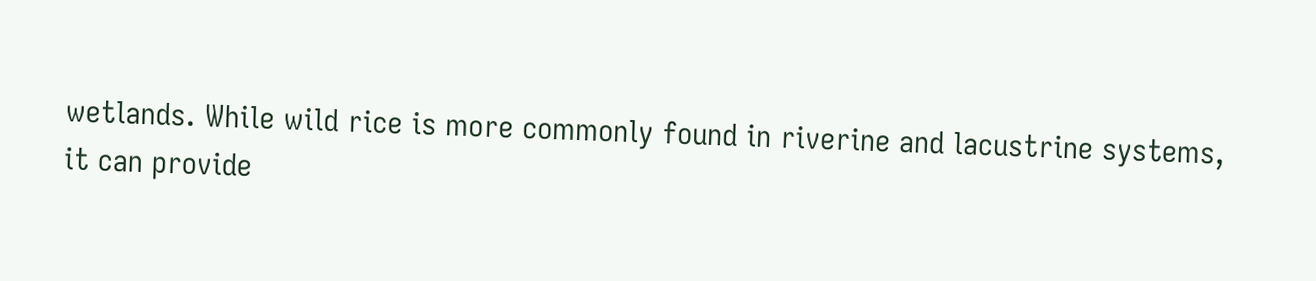wetlands. While wild rice is more commonly found in riverine and lacustrine systems,
it can provide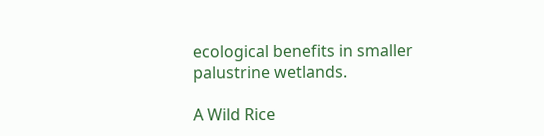ecological benefits in smaller palustrine wetlands.

A Wild Rice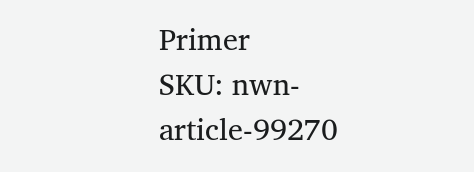Primer
SKU: nwn-article-99270